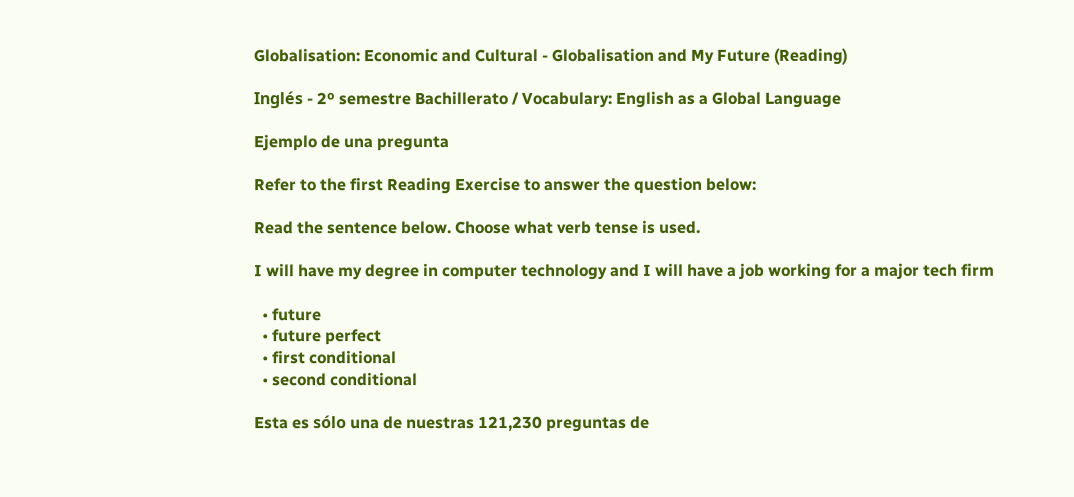Globalisation: Economic and Cultural - Globalisation and My Future (Reading)

Inglés - 2º semestre Bachillerato / Vocabulary: English as a Global Language

Ejemplo de una pregunta

Refer to the first Reading Exercise to answer the question below:

Read the sentence below. Choose what verb tense is used.

I will have my degree in computer technology and I will have a job working for a major tech firm

  • future
  • future perfect
  • first conditional
  • second conditional

Esta es sólo una de nuestras 121,230 preguntas de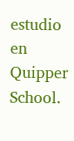estudio en Quipper School.